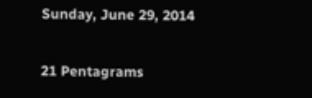Sunday, June 29, 2014

21 Pentagrams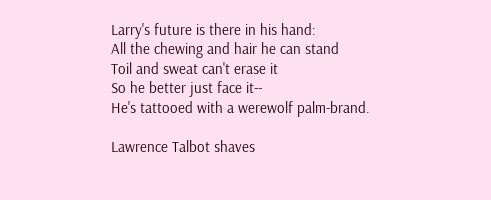Larry's future is there in his hand:
All the chewing and hair he can stand
Toil and sweat can't erase it
So he better just face it--
He's tattooed with a werewolf palm-brand.

Lawrence Talbot shaves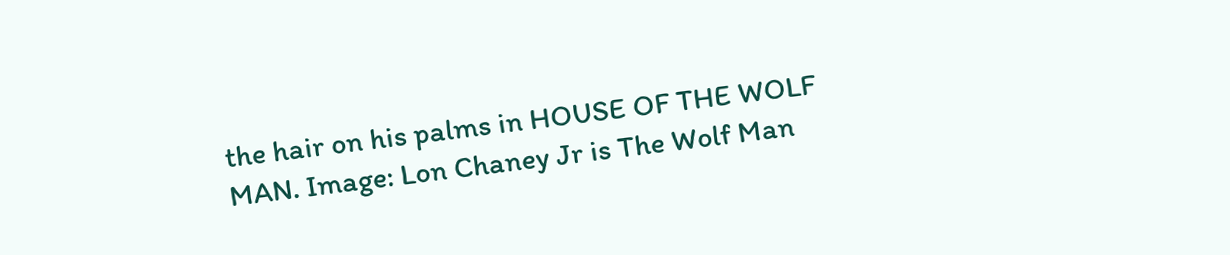the hair on his palms in HOUSE OF THE WOLF MAN. Image: Lon Chaney Jr is The Wolf Man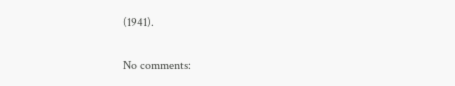(1941).

No comments: